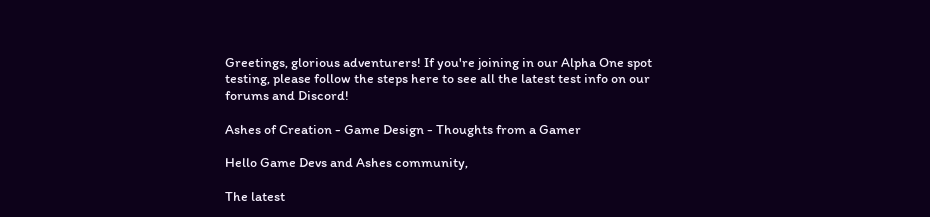Greetings, glorious adventurers! If you're joining in our Alpha One spot testing, please follow the steps here to see all the latest test info on our forums and Discord!

Ashes of Creation - Game Design - Thoughts from a Gamer

Hello Game Devs and Ashes community,

The latest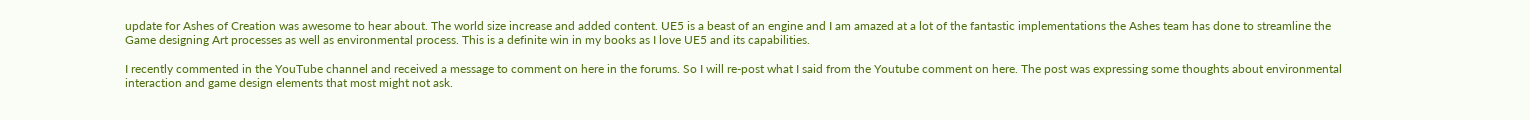update for Ashes of Creation was awesome to hear about. The world size increase and added content. UE5 is a beast of an engine and I am amazed at a lot of the fantastic implementations the Ashes team has done to streamline the Game designing Art processes as well as environmental process. This is a definite win in my books as I love UE5 and its capabilities.

I recently commented in the YouTube channel and received a message to comment on here in the forums. So I will re-post what I said from the Youtube comment on here. The post was expressing some thoughts about environmental interaction and game design elements that most might not ask.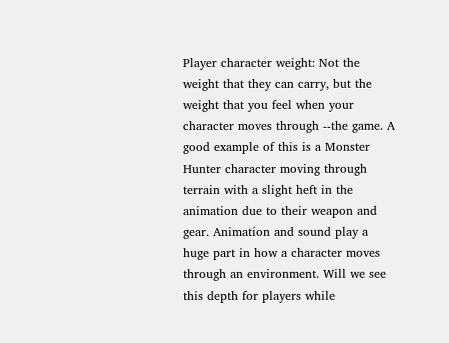Player character weight: Not the weight that they can carry, but the weight that you feel when your character moves through --the game. A good example of this is a Monster Hunter character moving through terrain with a slight heft in the animation due to their weapon and gear. Animation and sound play a huge part in how a character moves through an environment. Will we see this depth for players while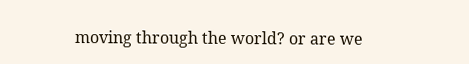moving through the world? or are we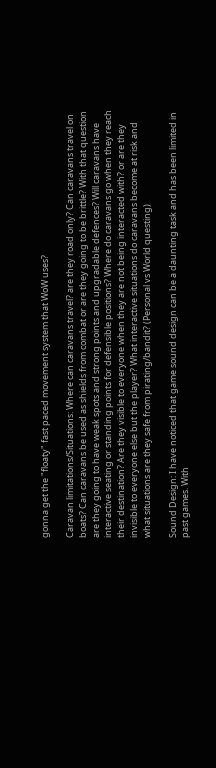gonna get the "floaty" fast paced movement system that WoW uses?

Caravan limitations/Situations: Where can caravans travel? are they road only? Can caravans travel on boats? Can caravans be used as shields from combat or are they going to be brittle? With that question are they going to have weak spots and strong points and upgradable defences? Will caravans have interactive seating or standing points for defensible positions? Where do caravans go when they reach their destination? Are they visible to everyone when they are not being interacted with? or are they invisible to everyone else but the player? What interactive situations do caravans become at risk and what situations are they safe from pirating/bandit? (Personal vs World questing)

Sound Design: I have noticed that game sound design can be a daunting task and has been limited in past games. With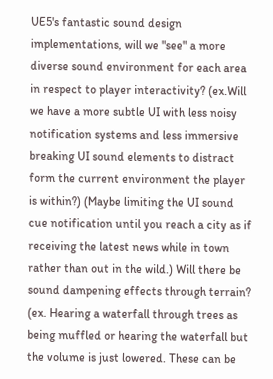UE5's fantastic sound design implementations, will we "see" a more diverse sound environment for each area in respect to player interactivity? (ex.Will we have a more subtle UI with less noisy notification systems and less immersive breaking UI sound elements to distract form the current environment the player is within?) (Maybe limiting the UI sound cue notification until you reach a city as if receiving the latest news while in town rather than out in the wild.) Will there be sound dampening effects through terrain? (ex. Hearing a waterfall through trees as being muffled or hearing the waterfall but the volume is just lowered. These can be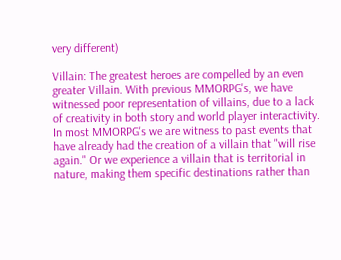very different)

Villain: The greatest heroes are compelled by an even greater Villain. With previous MMORPG's, we have witnessed poor representation of villains, due to a lack of creativity in both story and world player interactivity. In most MMORPG's we are witness to past events that have already had the creation of a villain that "will rise again." Or we experience a villain that is territorial in nature, making them specific destinations rather than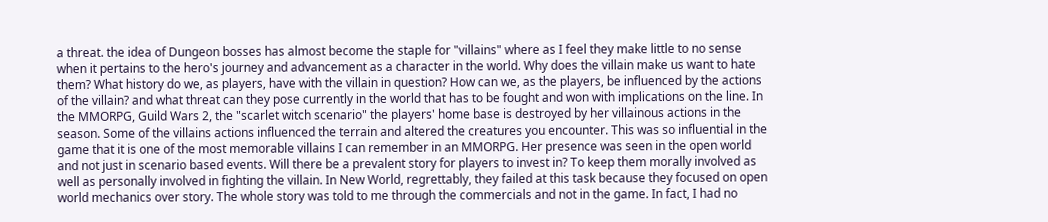a threat. the idea of Dungeon bosses has almost become the staple for "villains" where as I feel they make little to no sense when it pertains to the hero's journey and advancement as a character in the world. Why does the villain make us want to hate them? What history do we, as players, have with the villain in question? How can we, as the players, be influenced by the actions of the villain? and what threat can they pose currently in the world that has to be fought and won with implications on the line. In the MMORPG, Guild Wars 2, the "scarlet witch scenario" the players' home base is destroyed by her villainous actions in the season. Some of the villains actions influenced the terrain and altered the creatures you encounter. This was so influential in the game that it is one of the most memorable villains I can remember in an MMORPG. Her presence was seen in the open world and not just in scenario based events. Will there be a prevalent story for players to invest in? To keep them morally involved as well as personally involved in fighting the villain. In New World, regrettably, they failed at this task because they focused on open world mechanics over story. The whole story was told to me through the commercials and not in the game. In fact, I had no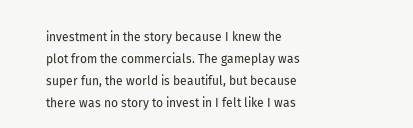investment in the story because I knew the plot from the commercials. The gameplay was super fun, the world is beautiful, but because there was no story to invest in I felt like I was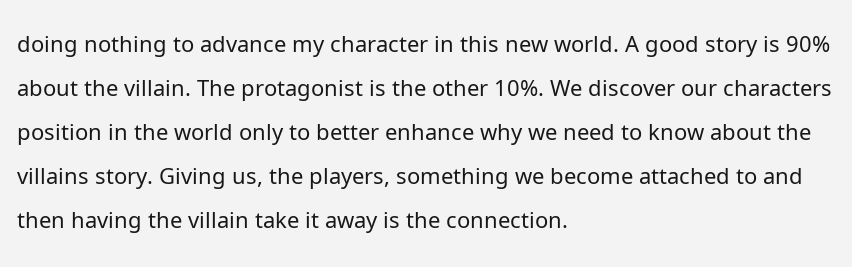doing nothing to advance my character in this new world. A good story is 90% about the villain. The protagonist is the other 10%. We discover our characters position in the world only to better enhance why we need to know about the villains story. Giving us, the players, something we become attached to and then having the villain take it away is the connection.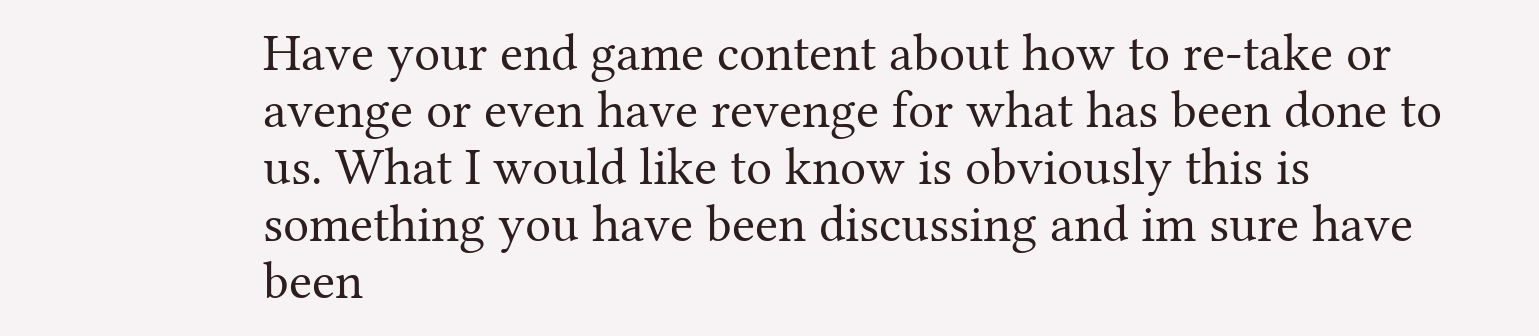Have your end game content about how to re-take or avenge or even have revenge for what has been done to us. What I would like to know is obviously this is something you have been discussing and im sure have been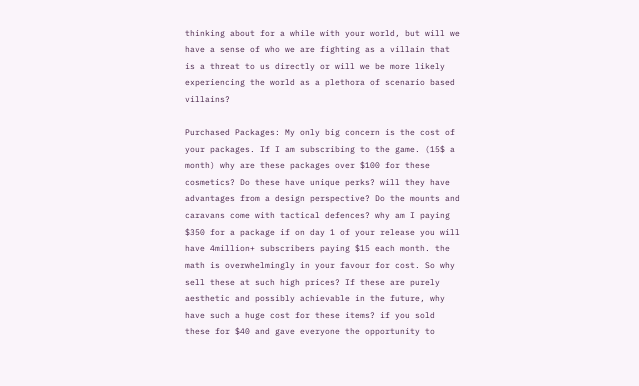thinking about for a while with your world, but will we have a sense of who we are fighting as a villain that is a threat to us directly or will we be more likely experiencing the world as a plethora of scenario based villains?

Purchased Packages: My only big concern is the cost of your packages. If I am subscribing to the game. (15$ a month) why are these packages over $100 for these cosmetics? Do these have unique perks? will they have advantages from a design perspective? Do the mounts and caravans come with tactical defences? why am I paying $350 for a package if on day 1 of your release you will have 4million+ subscribers paying $15 each month. the math is overwhelmingly in your favour for cost. So why sell these at such high prices? If these are purely aesthetic and possibly achievable in the future, why have such a huge cost for these items? if you sold these for $40 and gave everyone the opportunity to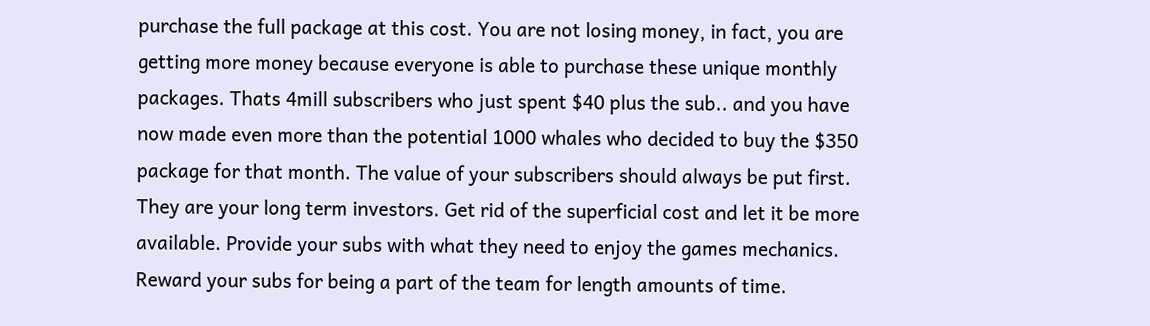purchase the full package at this cost. You are not losing money, in fact, you are getting more money because everyone is able to purchase these unique monthly packages. Thats 4mill subscribers who just spent $40 plus the sub.. and you have now made even more than the potential 1000 whales who decided to buy the $350 package for that month. The value of your subscribers should always be put first. They are your long term investors. Get rid of the superficial cost and let it be more available. Provide your subs with what they need to enjoy the games mechanics. Reward your subs for being a part of the team for length amounts of time.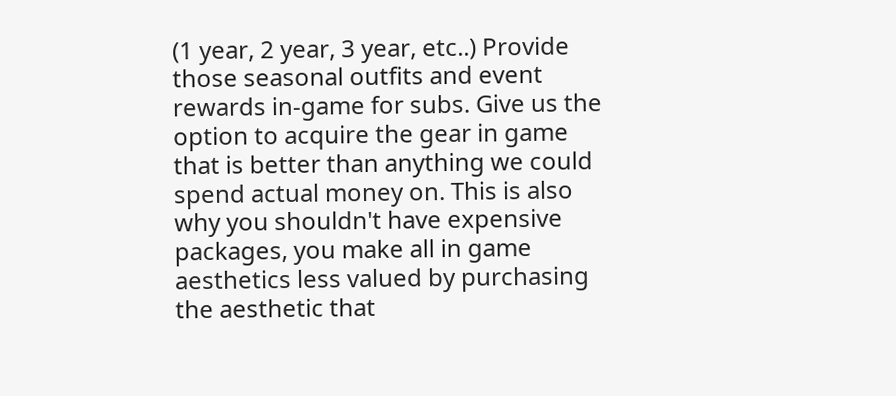(1 year, 2 year, 3 year, etc..) Provide those seasonal outfits and event rewards in-game for subs. Give us the option to acquire the gear in game that is better than anything we could spend actual money on. This is also why you shouldn't have expensive packages, you make all in game aesthetics less valued by purchasing the aesthetic that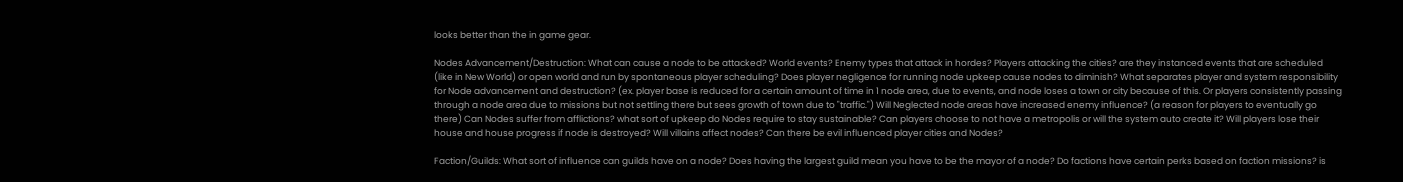looks better than the in game gear.

Nodes Advancement/Destruction: What can cause a node to be attacked? World events? Enemy types that attack in hordes? Players attacking the cities? are they instanced events that are scheduled (like in New World) or open world and run by spontaneous player scheduling? Does player negligence for running node upkeep cause nodes to diminish? What separates player and system responsibility for Node advancement and destruction? (ex. player base is reduced for a certain amount of time in 1 node area, due to events, and node loses a town or city because of this. Or players consistently passing through a node area due to missions but not settling there but sees growth of town due to "traffic.") Will Neglected node areas have increased enemy influence? (a reason for players to eventually go there) Can Nodes suffer from afflictions? what sort of upkeep do Nodes require to stay sustainable? Can players choose to not have a metropolis or will the system auto create it? Will players lose their house and house progress if node is destroyed? Will villains affect nodes? Can there be evil influenced player cities and Nodes?

Faction/Guilds: What sort of influence can guilds have on a node? Does having the largest guild mean you have to be the mayor of a node? Do factions have certain perks based on faction missions? is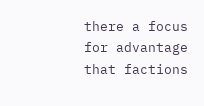there a focus for advantage that factions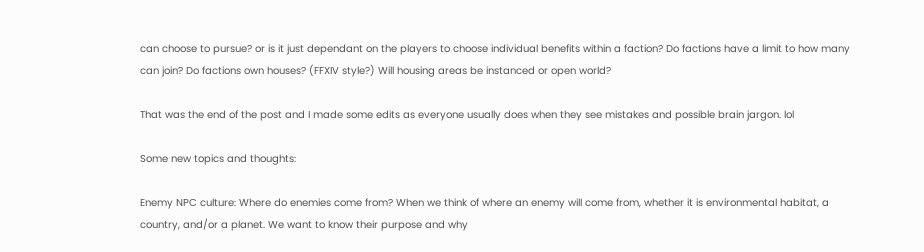can choose to pursue? or is it just dependant on the players to choose individual benefits within a faction? Do factions have a limit to how many can join? Do factions own houses? (FFXIV style?) Will housing areas be instanced or open world?

That was the end of the post and I made some edits as everyone usually does when they see mistakes and possible brain jargon. lol

Some new topics and thoughts:

Enemy NPC culture: Where do enemies come from? When we think of where an enemy will come from, whether it is environmental habitat, a country, and/or a planet. We want to know their purpose and why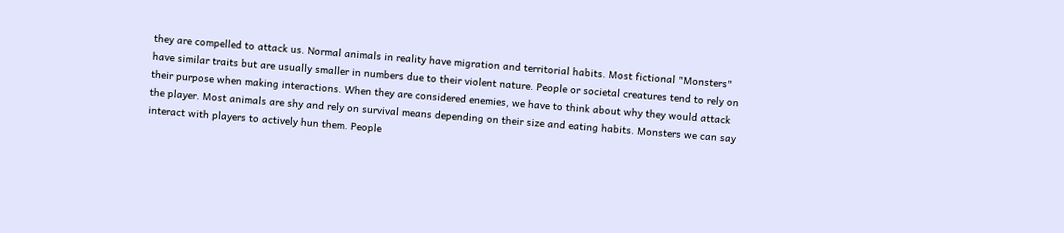they are compelled to attack us. Normal animals in reality have migration and territorial habits. Most fictional "Monsters" have similar traits but are usually smaller in numbers due to their violent nature. People or societal creatures tend to rely on their purpose when making interactions. When they are considered enemies, we have to think about why they would attack the player. Most animals are shy and rely on survival means depending on their size and eating habits. Monsters we can say interact with players to actively hun them. People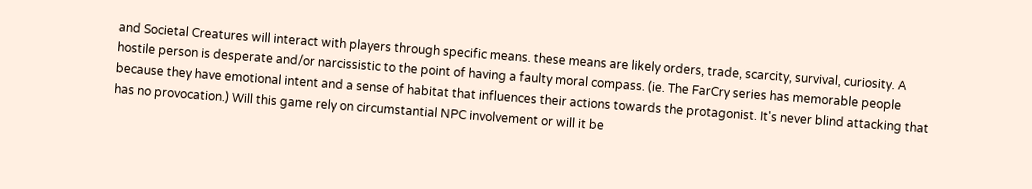and Societal Creatures will interact with players through specific means. these means are likely orders, trade, scarcity, survival, curiosity. A hostile person is desperate and/or narcissistic to the point of having a faulty moral compass. (ie. The FarCry series has memorable people because they have emotional intent and a sense of habitat that influences their actions towards the protagonist. It's never blind attacking that has no provocation.) Will this game rely on circumstantial NPC involvement or will it be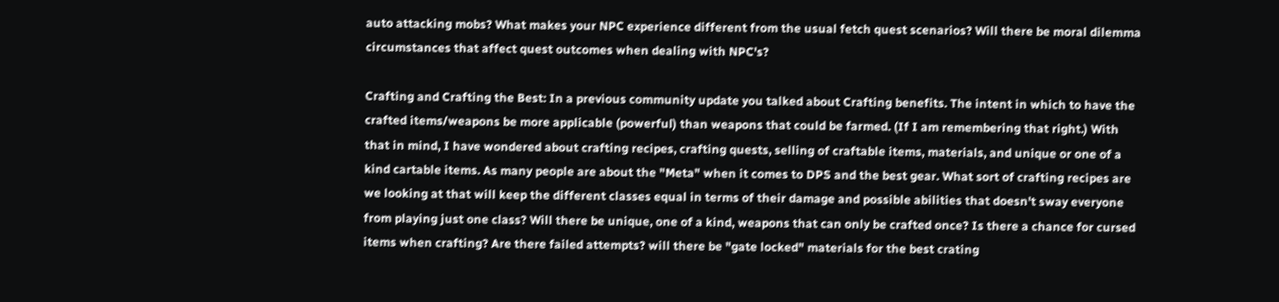auto attacking mobs? What makes your NPC experience different from the usual fetch quest scenarios? Will there be moral dilemma circumstances that affect quest outcomes when dealing with NPC's?

Crafting and Crafting the Best: In a previous community update you talked about Crafting benefits. The intent in which to have the crafted items/weapons be more applicable (powerful) than weapons that could be farmed. (If I am remembering that right.) With that in mind, I have wondered about crafting recipes, crafting quests, selling of craftable items, materials, and unique or one of a kind cartable items. As many people are about the "Meta" when it comes to DPS and the best gear. What sort of crafting recipes are we looking at that will keep the different classes equal in terms of their damage and possible abilities that doesn't sway everyone from playing just one class? Will there be unique, one of a kind, weapons that can only be crafted once? Is there a chance for cursed items when crafting? Are there failed attempts? will there be "gate locked" materials for the best crating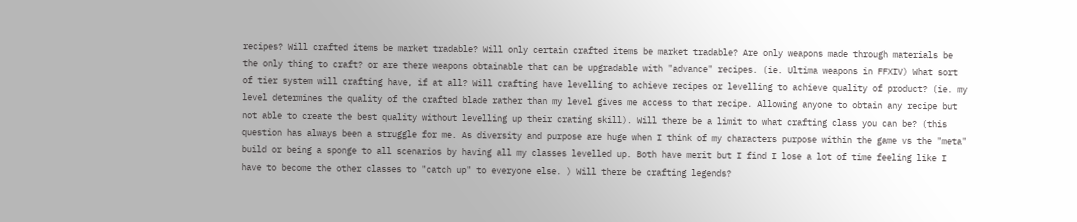recipes? Will crafted items be market tradable? Will only certain crafted items be market tradable? Are only weapons made through materials be the only thing to craft? or are there weapons obtainable that can be upgradable with "advance" recipes. (ie. Ultima weapons in FFXIV) What sort of tier system will crafting have, if at all? Will crafting have levelling to achieve recipes or levelling to achieve quality of product? (ie. my level determines the quality of the crafted blade rather than my level gives me access to that recipe. Allowing anyone to obtain any recipe but not able to create the best quality without levelling up their crating skill). Will there be a limit to what crafting class you can be? (this question has always been a struggle for me. As diversity and purpose are huge when I think of my characters purpose within the game vs the "meta" build or being a sponge to all scenarios by having all my classes levelled up. Both have merit but I find I lose a lot of time feeling like I have to become the other classes to "catch up" to everyone else. ) Will there be crafting legends?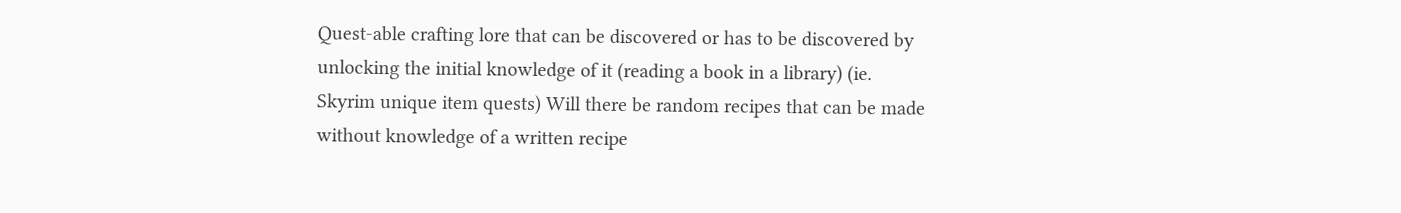Quest-able crafting lore that can be discovered or has to be discovered by unlocking the initial knowledge of it (reading a book in a library) (ie. Skyrim unique item quests) Will there be random recipes that can be made without knowledge of a written recipe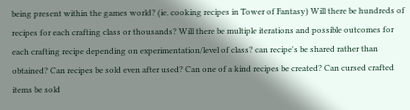being present within the games world? (ie. cooking recipes in Tower of Fantasy) Will there be hundreds of recipes for each crafting class or thousands? Will there be multiple iterations and possible outcomes for each crafting recipe depending on experimentation/level of class? can recipe's be shared rather than obtained? Can recipes be sold even after used? Can one of a kind recipes be created? Can cursed crafted items be sold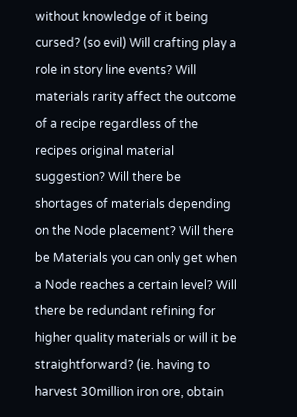without knowledge of it being cursed? (so evil) Will crafting play a role in story line events? Will materials rarity affect the outcome of a recipe regardless of the recipes original material suggestion? Will there be shortages of materials depending on the Node placement? Will there be Materials you can only get when a Node reaches a certain level? Will there be redundant refining for higher quality materials or will it be straightforward? (ie. having to harvest 30million iron ore, obtain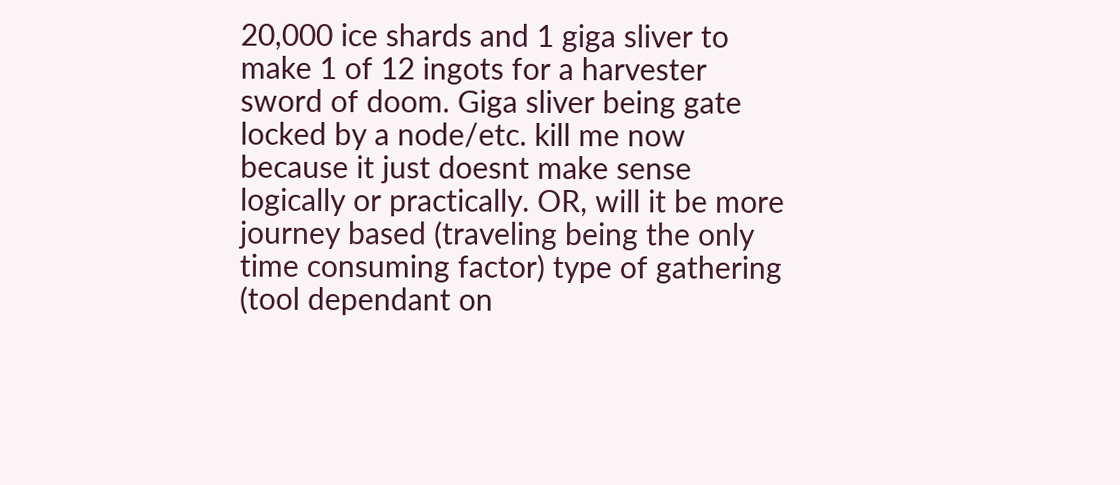20,000 ice shards and 1 giga sliver to make 1 of 12 ingots for a harvester sword of doom. Giga sliver being gate locked by a node/etc. kill me now because it just doesnt make sense logically or practically. OR, will it be more journey based (traveling being the only time consuming factor) type of gathering (tool dependant on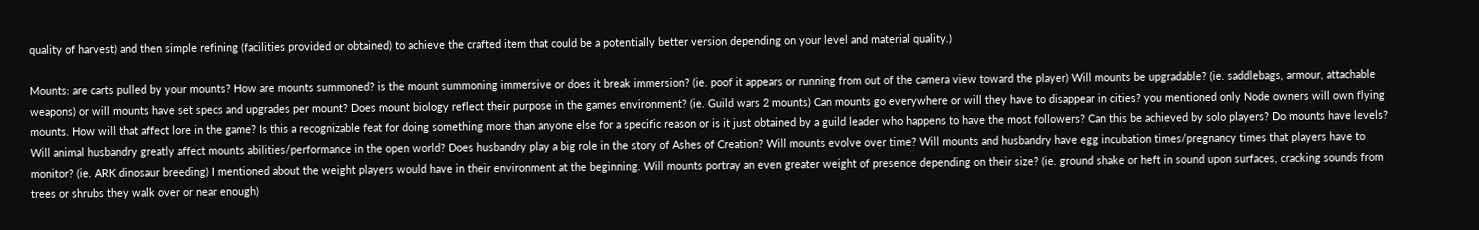quality of harvest) and then simple refining (facilities provided or obtained) to achieve the crafted item that could be a potentially better version depending on your level and material quality.)

Mounts: are carts pulled by your mounts? How are mounts summoned? is the mount summoning immersive or does it break immersion? (ie. poof it appears or running from out of the camera view toward the player) Will mounts be upgradable? (ie. saddlebags, armour, attachable weapons) or will mounts have set specs and upgrades per mount? Does mount biology reflect their purpose in the games environment? (ie. Guild wars 2 mounts) Can mounts go everywhere or will they have to disappear in cities? you mentioned only Node owners will own flying mounts. How will that affect lore in the game? Is this a recognizable feat for doing something more than anyone else for a specific reason or is it just obtained by a guild leader who happens to have the most followers? Can this be achieved by solo players? Do mounts have levels? Will animal husbandry greatly affect mounts abilities/performance in the open world? Does husbandry play a big role in the story of Ashes of Creation? Will mounts evolve over time? Will mounts and husbandry have egg incubation times/pregnancy times that players have to monitor? (ie. ARK dinosaur breeding) I mentioned about the weight players would have in their environment at the beginning. Will mounts portray an even greater weight of presence depending on their size? (ie. ground shake or heft in sound upon surfaces, cracking sounds from trees or shrubs they walk over or near enough)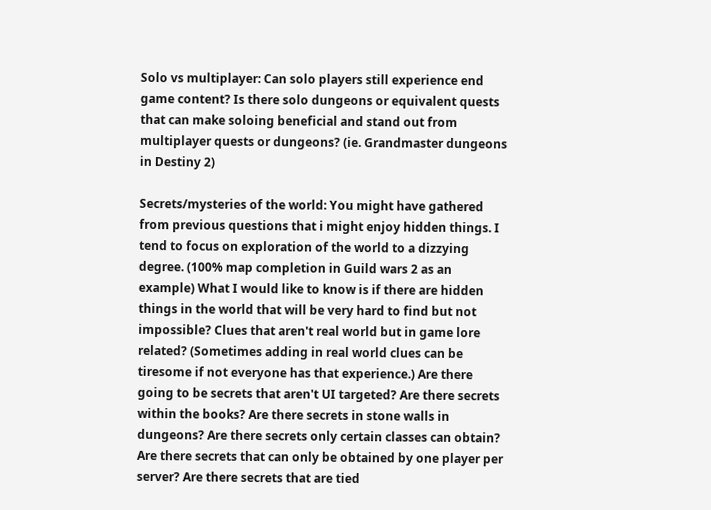Solo vs multiplayer: Can solo players still experience end game content? Is there solo dungeons or equivalent quests that can make soloing beneficial and stand out from multiplayer quests or dungeons? (ie. Grandmaster dungeons in Destiny 2)

Secrets/mysteries of the world: You might have gathered from previous questions that i might enjoy hidden things. I tend to focus on exploration of the world to a dizzying degree. (100% map completion in Guild wars 2 as an example) What I would like to know is if there are hidden things in the world that will be very hard to find but not impossible? Clues that aren't real world but in game lore related? (Sometimes adding in real world clues can be tiresome if not everyone has that experience.) Are there going to be secrets that aren't UI targeted? Are there secrets within the books? Are there secrets in stone walls in dungeons? Are there secrets only certain classes can obtain? Are there secrets that can only be obtained by one player per server? Are there secrets that are tied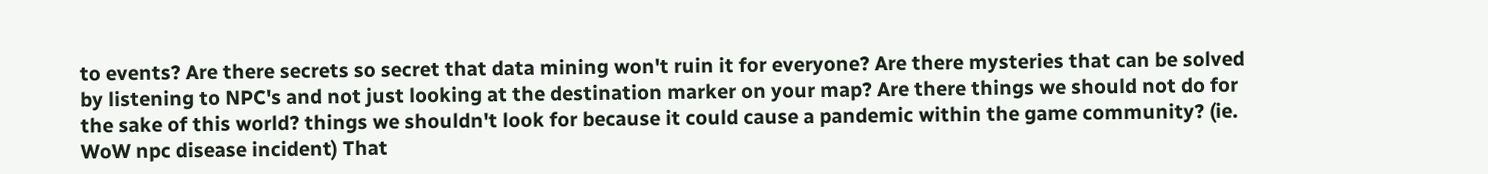to events? Are there secrets so secret that data mining won't ruin it for everyone? Are there mysteries that can be solved by listening to NPC's and not just looking at the destination marker on your map? Are there things we should not do for the sake of this world? things we shouldn't look for because it could cause a pandemic within the game community? (ie. WoW npc disease incident) That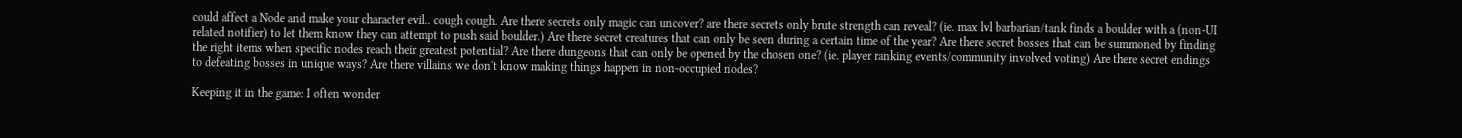could affect a Node and make your character evil.. cough cough. Are there secrets only magic can uncover? are there secrets only brute strength can reveal? (ie. max lvl barbarian/tank finds a boulder with a (non-UI related notifier) to let them know they can attempt to push said boulder.) Are there secret creatures that can only be seen during a certain time of the year? Are there secret bosses that can be summoned by finding the right items when specific nodes reach their greatest potential? Are there dungeons that can only be opened by the chosen one? (ie. player ranking events/community involved voting) Are there secret endings to defeating bosses in unique ways? Are there villains we don't know making things happen in non-occupied nodes?

Keeping it in the game: I often wonder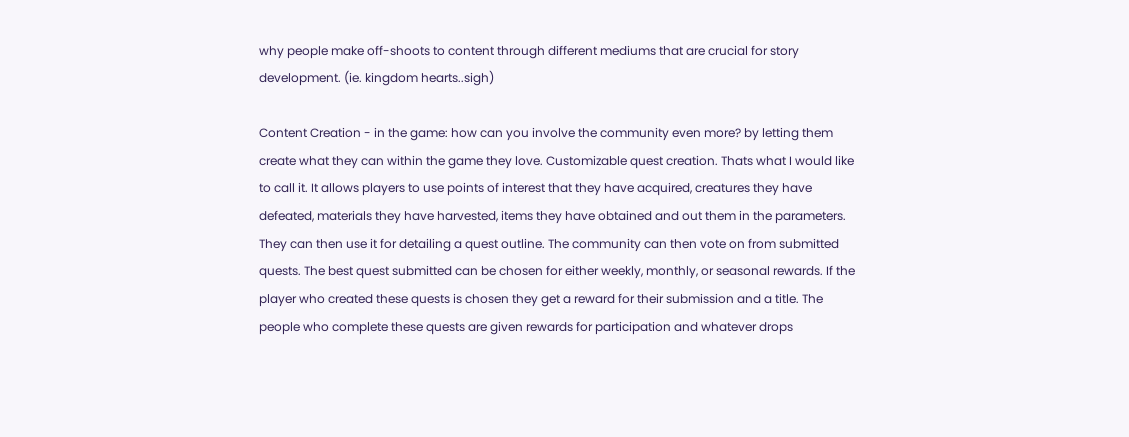why people make off-shoots to content through different mediums that are crucial for story development. (ie. kingdom hearts..sigh)

Content Creation - in the game: how can you involve the community even more? by letting them create what they can within the game they love. Customizable quest creation. Thats what I would like to call it. It allows players to use points of interest that they have acquired, creatures they have defeated, materials they have harvested, items they have obtained and out them in the parameters. They can then use it for detailing a quest outline. The community can then vote on from submitted quests. The best quest submitted can be chosen for either weekly, monthly, or seasonal rewards. If the player who created these quests is chosen they get a reward for their submission and a title. The people who complete these quests are given rewards for participation and whatever drops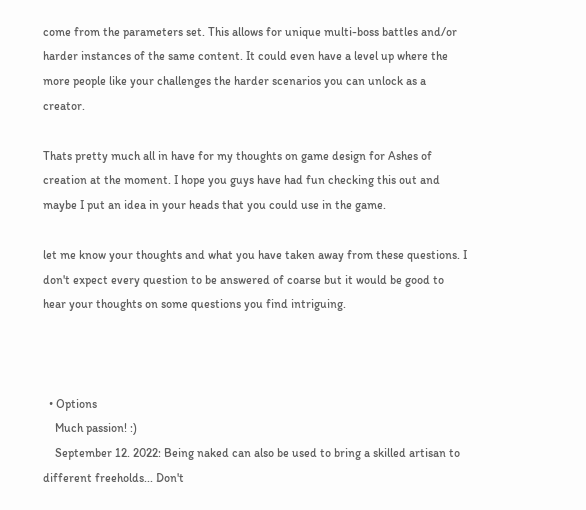come from the parameters set. This allows for unique multi-boss battles and/or harder instances of the same content. It could even have a level up where the more people like your challenges the harder scenarios you can unlock as a creator.

Thats pretty much all in have for my thoughts on game design for Ashes of creation at the moment. I hope you guys have had fun checking this out and maybe I put an idea in your heads that you could use in the game.

let me know your thoughts and what you have taken away from these questions. I don't expect every question to be answered of coarse but it would be good to hear your thoughts on some questions you find intriguing.



  • Options
    Much passion! :)
    September 12. 2022: Being naked can also be used to bring a skilled artisan to different freeholds... Don't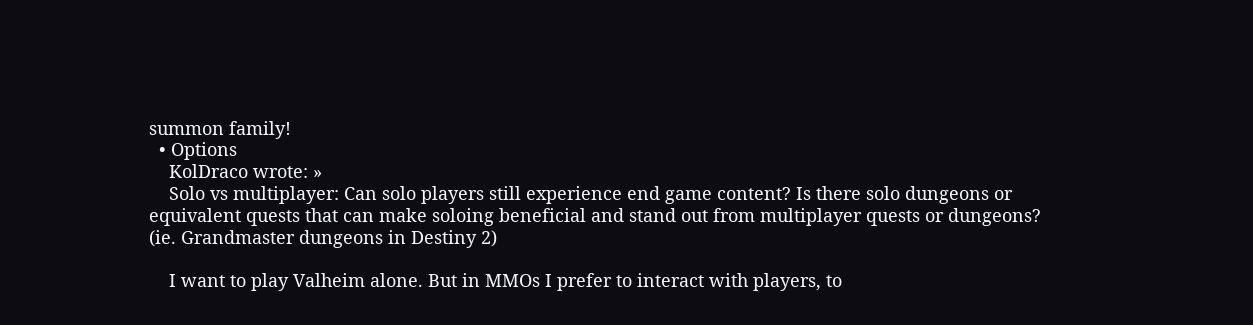summon family!
  • Options
    KolDraco wrote: »
    Solo vs multiplayer: Can solo players still experience end game content? Is there solo dungeons or equivalent quests that can make soloing beneficial and stand out from multiplayer quests or dungeons? (ie. Grandmaster dungeons in Destiny 2)

    I want to play Valheim alone. But in MMOs I prefer to interact with players, to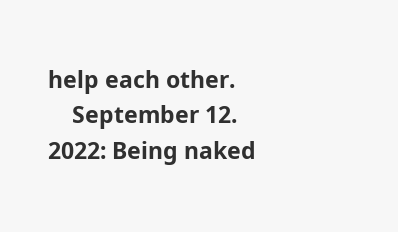help each other.
    September 12. 2022: Being naked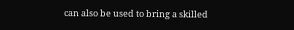can also be used to bring a skilled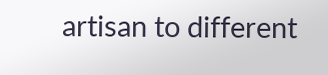artisan to different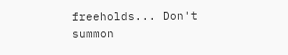freeholds... Don't summon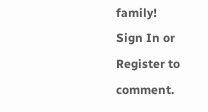family!
Sign In or Register to comment.